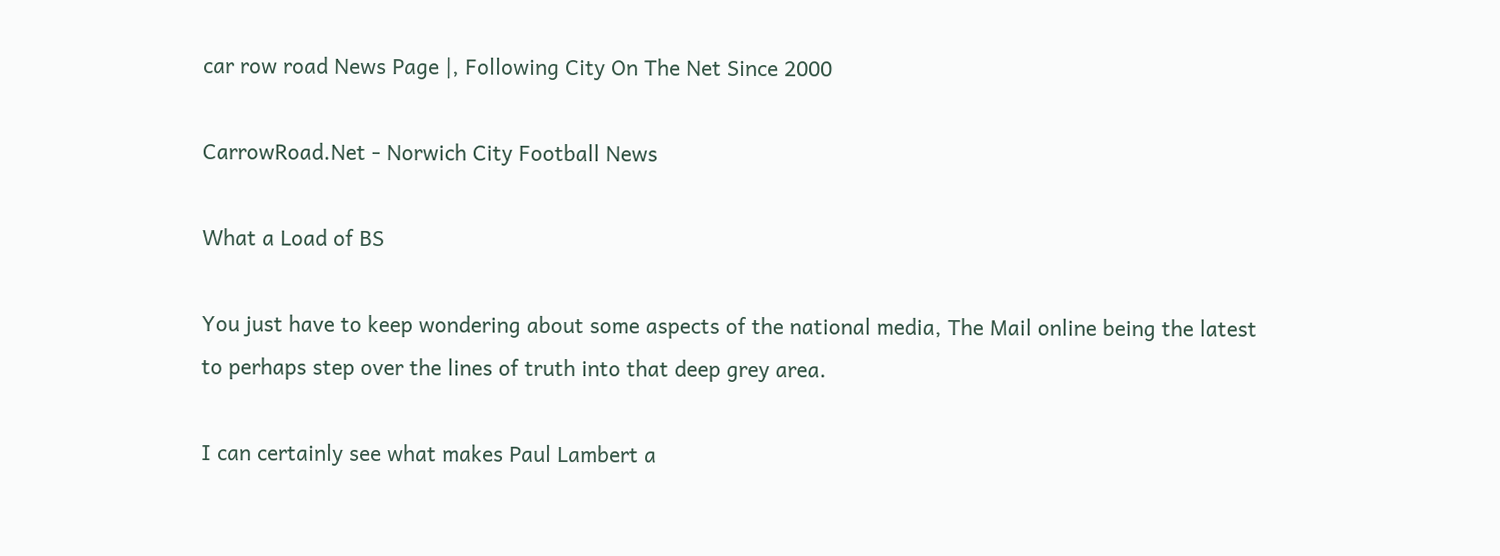car row road News Page |, Following City On The Net Since 2000

CarrowRoad.Net - Norwich City Football News

What a Load of BS

You just have to keep wondering about some aspects of the national media, The Mail online being the latest to perhaps step over the lines of truth into that deep grey area.

I can certainly see what makes Paul Lambert a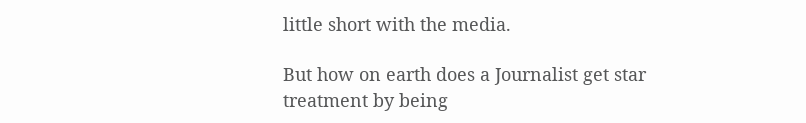little short with the media.

But how on earth does a Journalist get star treatment by being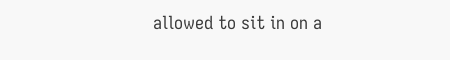allowed to sit in on a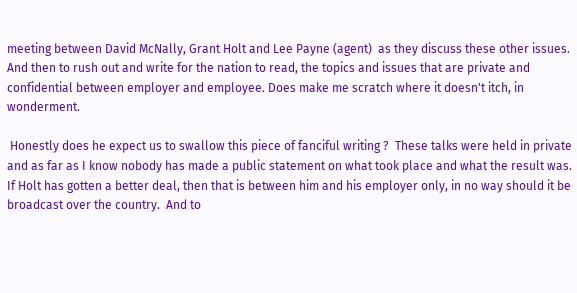meeting between David McNally, Grant Holt and Lee Payne (agent)  as they discuss these other issues.  And then to rush out and write for the nation to read, the topics and issues that are private and confidential between employer and employee. Does make me scratch where it doesn't itch, in wonderment.

 Honestly does he expect us to swallow this piece of fanciful writing ?  These talks were held in private and as far as I know nobody has made a public statement on what took place and what the result was.  If Holt has gotten a better deal, then that is between him and his employer only, in no way should it be broadcast over the country.  And to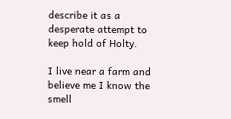describe it as a desperate attempt to keep hold of Holty.

I live near a farm and believe me I know the smell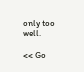only too well.

<< Go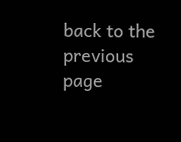back to the previous page